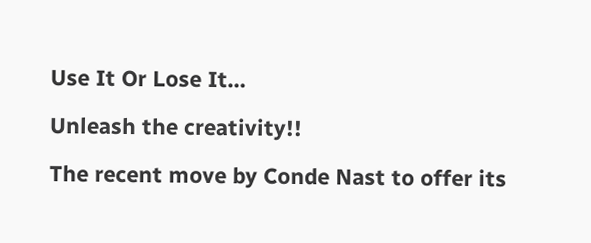Use It Or Lose It…

Unleash the creativity!!

The recent move by Conde Nast to offer its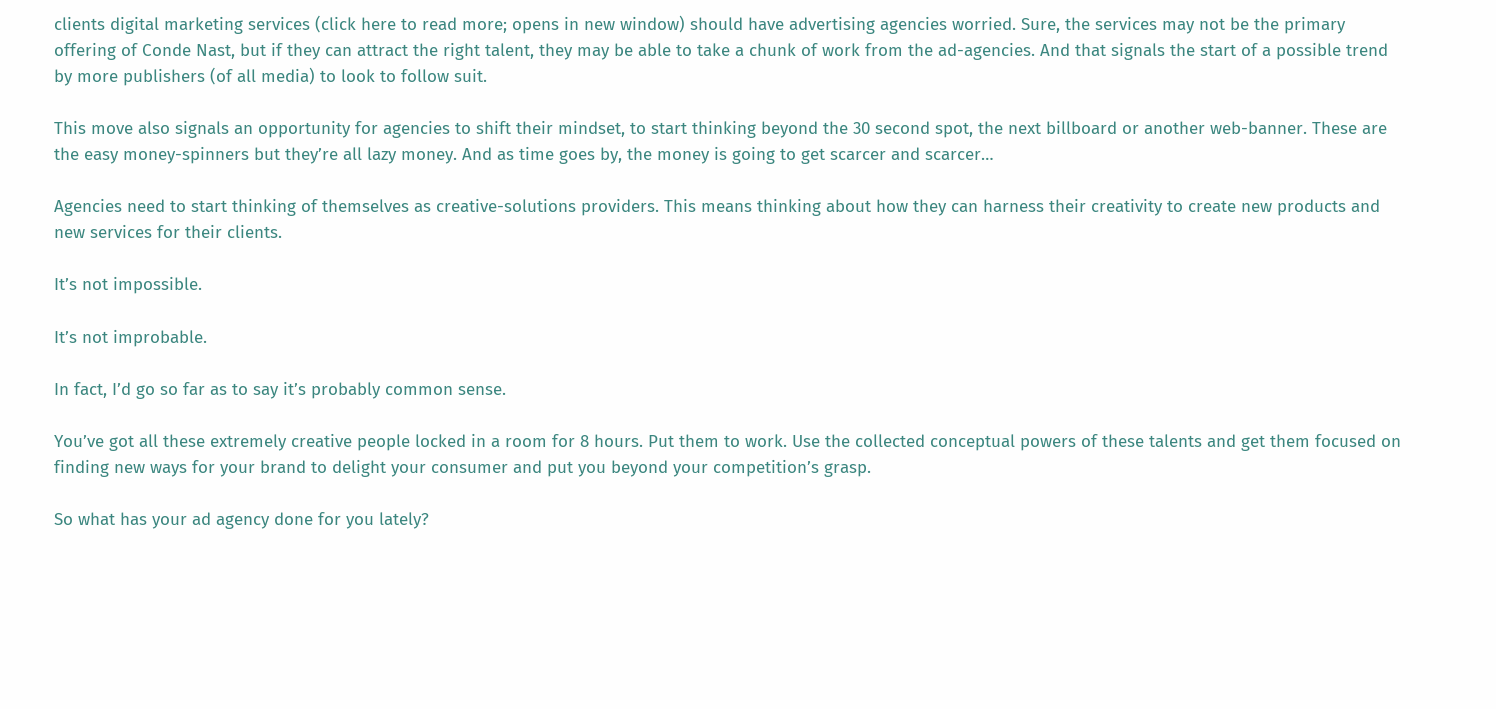clients digital marketing services (click here to read more; opens in new window) should have advertising agencies worried. Sure, the services may not be the primary offering of Conde Nast, but if they can attract the right talent, they may be able to take a chunk of work from the ad-agencies. And that signals the start of a possible trend by more publishers (of all media) to look to follow suit.

This move also signals an opportunity for agencies to shift their mindset, to start thinking beyond the 30 second spot, the next billboard or another web-banner. These are the easy money-spinners but they’re all lazy money. And as time goes by, the money is going to get scarcer and scarcer…

Agencies need to start thinking of themselves as creative-solutions providers. This means thinking about how they can harness their creativity to create new products and new services for their clients.

It’s not impossible.

It’s not improbable.

In fact, I’d go so far as to say it’s probably common sense.

You’ve got all these extremely creative people locked in a room for 8 hours. Put them to work. Use the collected conceptual powers of these talents and get them focused on finding new ways for your brand to delight your consumer and put you beyond your competition’s grasp.

So what has your ad agency done for you lately?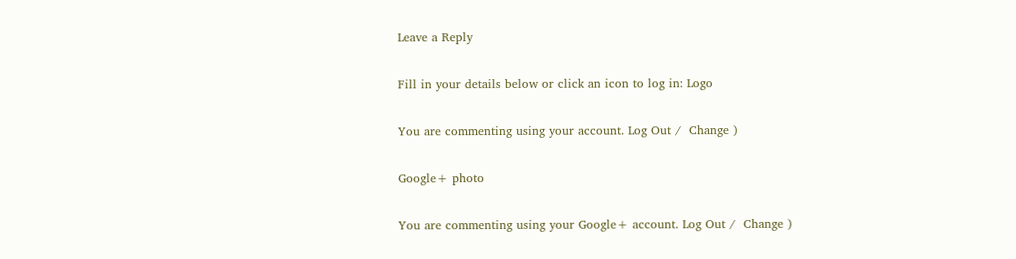Leave a Reply

Fill in your details below or click an icon to log in: Logo

You are commenting using your account. Log Out /  Change )

Google+ photo

You are commenting using your Google+ account. Log Out /  Change )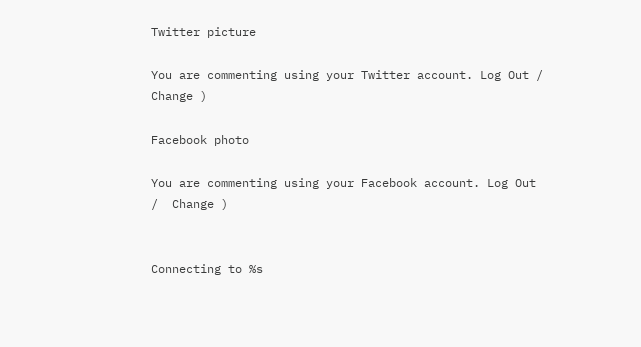Twitter picture

You are commenting using your Twitter account. Log Out /  Change )

Facebook photo

You are commenting using your Facebook account. Log Out /  Change )


Connecting to %s